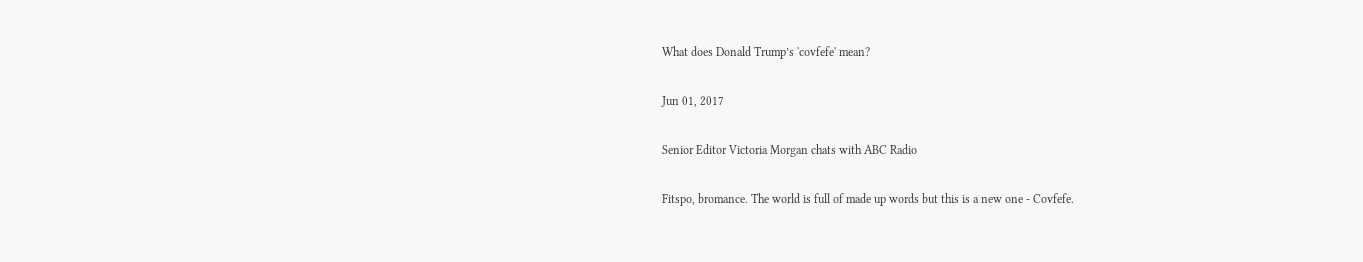What does Donald Trump’s 'covfefe' mean?

Jun 01, 2017

Senior Editor Victoria Morgan chats with ABC Radio

Fitspo, bromance. The world is full of made up words but this is a new one - Covfefe.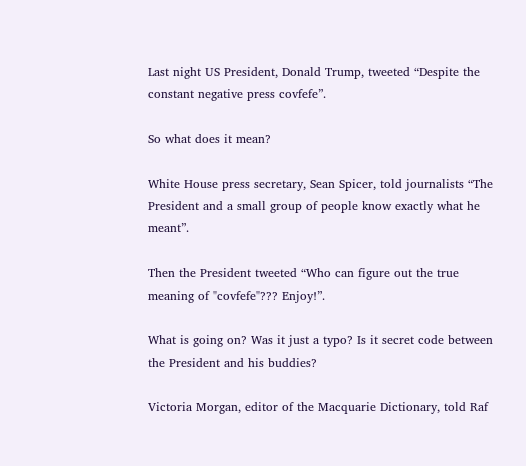Last night US President, Donald Trump, tweeted “Despite the constant negative press covfefe”.

So what does it mean?

White House press secretary, Sean Spicer, told journalists “The President and a small group of people know exactly what he meant”.

Then the President tweeted “Who can figure out the true meaning of "covfefe"??? Enjoy!”.

What is going on? Was it just a typo? Is it secret code between the President and his buddies?

Victoria Morgan, editor of the Macquarie Dictionary, told Raf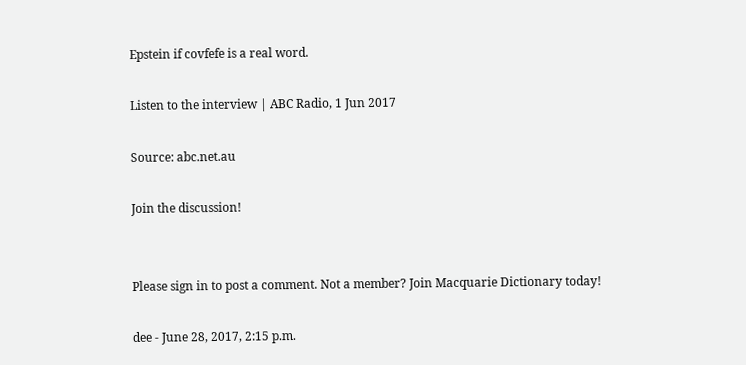Epstein if covfefe is a real word.

Listen to the interview | ABC Radio, 1 Jun 2017

Source: abc.net.au

Join the discussion!


Please sign in to post a comment. Not a member? Join Macquarie Dictionary today!

dee - June 28, 2017, 2:15 p.m.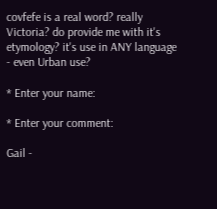covfefe is a real word? really Victoria? do provide me with it's etymology? it's use in ANY language - even Urban use?

* Enter your name:

* Enter your comment:

Gail -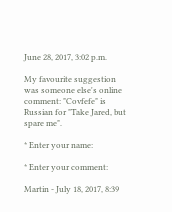June 28, 2017, 3:02 p.m.

My favourite suggestion was someone else's online comment: "Covfefe" is Russian for "Take Jared, but spare me".

* Enter your name:

* Enter your comment:

Martin - July 18, 2017, 8:39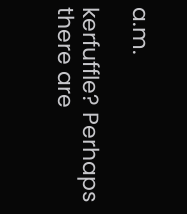a.m.

kerfuffle? Perhaps there are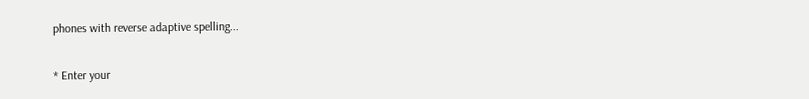phones with reverse adaptive spelling...

* Enter your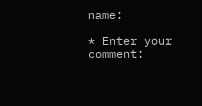name:

* Enter your comment: